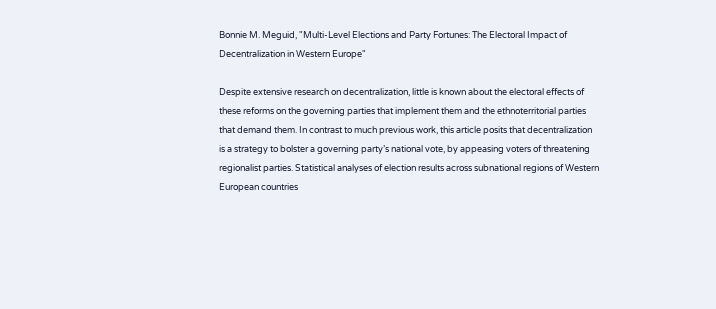Bonnie M. Meguid, "Multi-Level Elections and Party Fortunes: The Electoral Impact of Decentralization in Western Europe"

Despite extensive research on decentralization, little is known about the electoral effects of these reforms on the governing parties that implement them and the ethnoterritorial parties that demand them. In contrast to much previous work, this article posits that decentralization is a strategy to bolster a governing party’s national vote, by appeasing voters of threatening regionalist parties. Statistical analyses of election results across subnational regions of Western European countries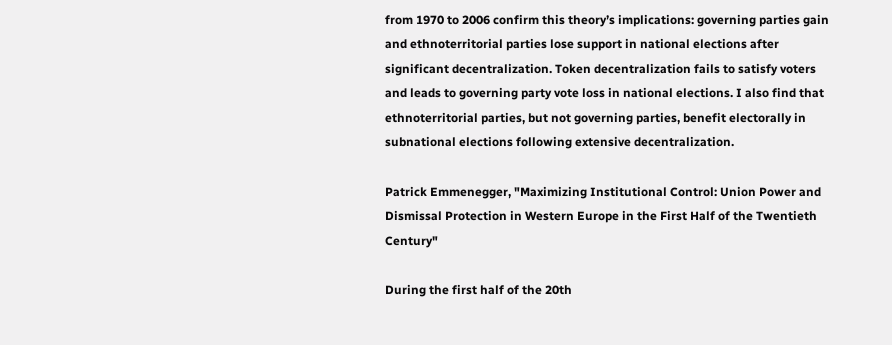from 1970 to 2006 confirm this theory’s implications: governing parties gain and ethnoterritorial parties lose support in national elections after significant decentralization. Token decentralization fails to satisfy voters and leads to governing party vote loss in national elections. I also find that ethnoterritorial parties, but not governing parties, benefit electorally in subnational elections following extensive decentralization.

Patrick Emmenegger, "Maximizing Institutional Control: Union Power and Dismissal Protection in Western Europe in the First Half of the Twentieth Century"

During the first half of the 20th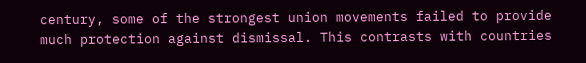century, some of the strongest union movements failed to provide much protection against dismissal. This contrasts with countries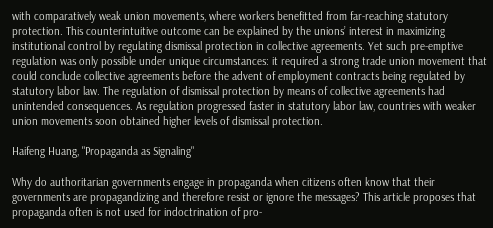with comparatively weak union movements, where workers benefitted from far-reaching statutory protection. This counterintuitive outcome can be explained by the unions’ interest in maximizing institutional control by regulating dismissal protection in collective agreements. Yet such pre-emptive regulation was only possible under unique circumstances: it required a strong trade union movement that could conclude collective agreements before the advent of employment contracts being regulated by statutory labor law. The regulation of dismissal protection by means of collective agreements had unintended consequences. As regulation progressed faster in statutory labor law, countries with weaker union movements soon obtained higher levels of dismissal protection.

Haifeng Huang, "Propaganda as Signaling"

Why do authoritarian governments engage in propaganda when citizens often know that their governments are propagandizing and therefore resist or ignore the messages? This article proposes that propaganda often is not used for indoctrination of pro-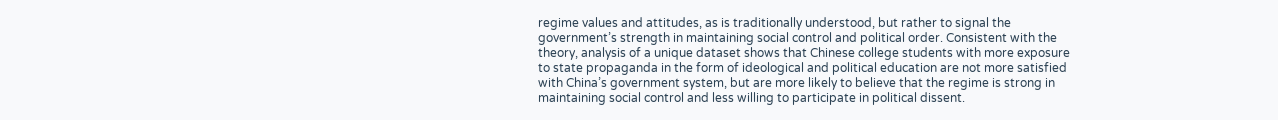regime values and attitudes, as is traditionally understood, but rather to signal the government’s strength in maintaining social control and political order. Consistent with the theory, analysis of a unique dataset shows that Chinese college students with more exposure to state propaganda in the form of ideological and political education are not more satisfied with China’s government system, but are more likely to believe that the regime is strong in maintaining social control and less willing to participate in political dissent.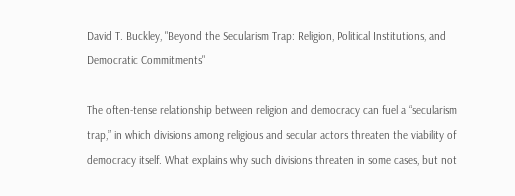David T. Buckley, "Beyond the Secularism Trap: Religion, Political Institutions, and Democratic Commitments"

The often-tense relationship between religion and democracy can fuel a “secularism trap,” in which divisions among religious and secular actors threaten the viability of democracy itself. What explains why such divisions threaten in some cases, but not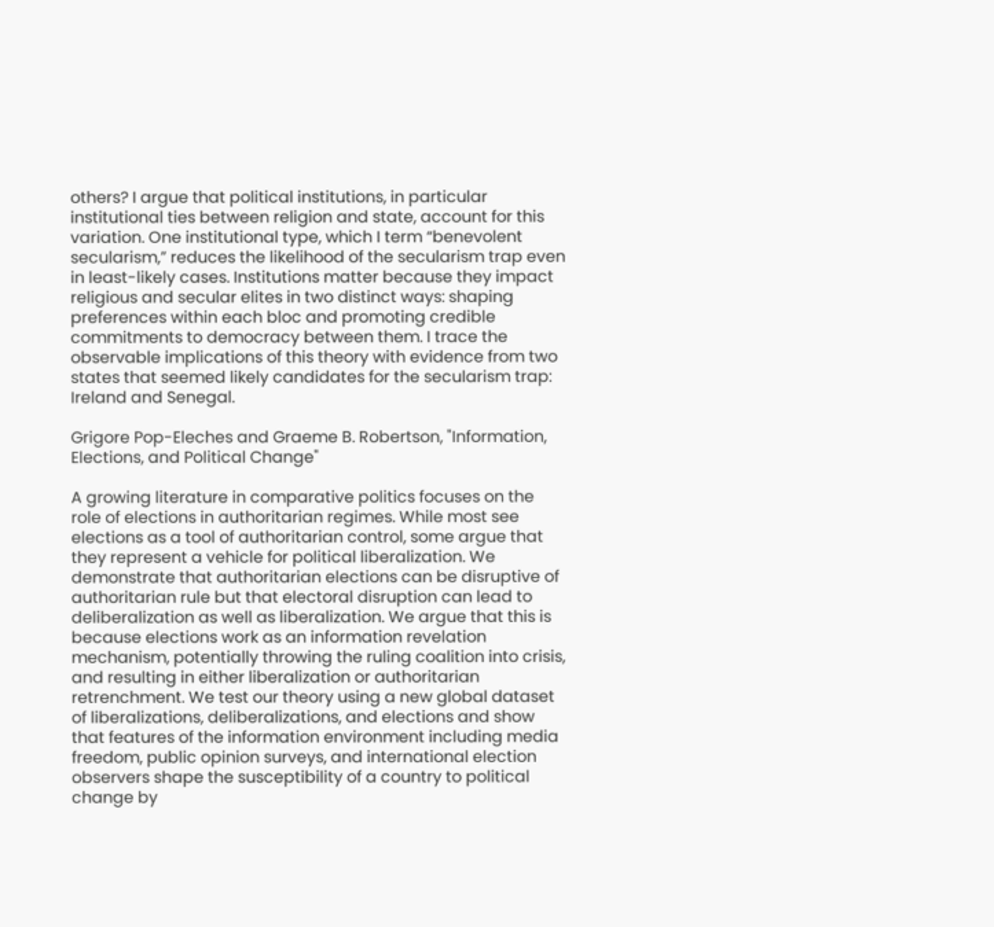others? I argue that political institutions, in particular institutional ties between religion and state, account for this variation. One institutional type, which I term “benevolent secularism,” reduces the likelihood of the secularism trap even in least-likely cases. Institutions matter because they impact religious and secular elites in two distinct ways: shaping preferences within each bloc and promoting credible commitments to democracy between them. I trace the observable implications of this theory with evidence from two states that seemed likely candidates for the secularism trap: Ireland and Senegal.

Grigore Pop-Eleches and Graeme B. Robertson, "Information, Elections, and Political Change"

A growing literature in comparative politics focuses on the role of elections in authoritarian regimes. While most see elections as a tool of authoritarian control, some argue that they represent a vehicle for political liberalization. We demonstrate that authoritarian elections can be disruptive of authoritarian rule but that electoral disruption can lead to deliberalization as well as liberalization. We argue that this is because elections work as an information revelation mechanism, potentially throwing the ruling coalition into crisis, and resulting in either liberalization or authoritarian retrenchment. We test our theory using a new global dataset of liberalizations, deliberalizations, and elections and show that features of the information environment including media freedom, public opinion surveys, and international election observers shape the susceptibility of a country to political change by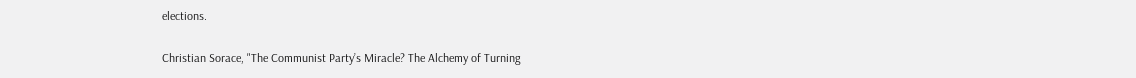elections.

Christian Sorace, "The Communist Party’s Miracle? The Alchemy of Turning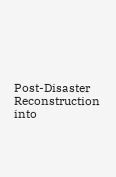Post-Disaster Reconstruction into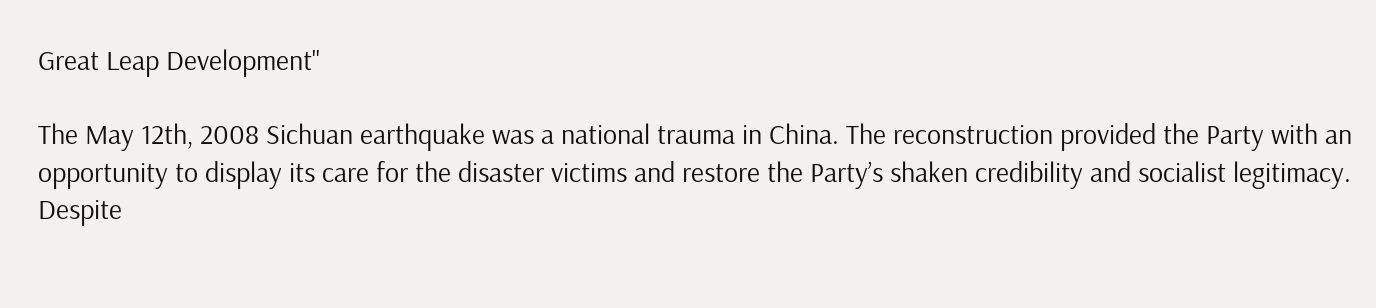Great Leap Development"

The May 12th, 2008 Sichuan earthquake was a national trauma in China. The reconstruction provided the Party with an opportunity to display its care for the disaster victims and restore the Party’s shaken credibility and socialist legitimacy. Despite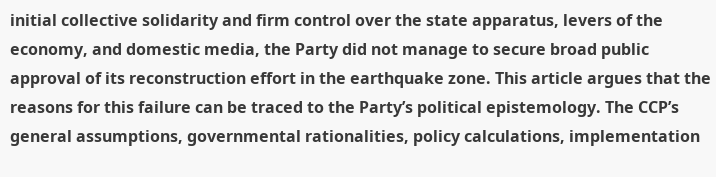initial collective solidarity and firm control over the state apparatus, levers of the economy, and domestic media, the Party did not manage to secure broad public approval of its reconstruction effort in the earthquake zone. This article argues that the reasons for this failure can be traced to the Party’s political epistemology. The CCP’s general assumptions, governmental rationalities, policy calculations, implementation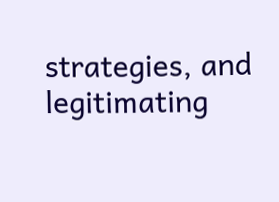strategies, and legitimating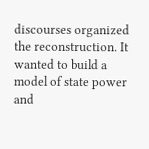discourses organized the reconstruction. It wanted to build a model of state power and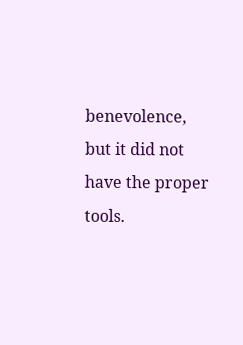benevolence, but it did not have the proper tools.